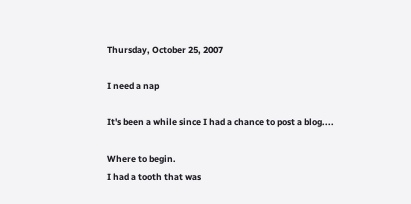Thursday, October 25, 2007

I need a nap

It's been a while since I had a chance to post a blog....

Where to begin.
I had a tooth that was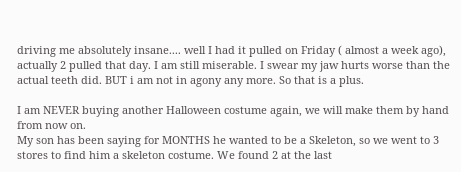driving me absolutely insane.... well I had it pulled on Friday ( almost a week ago), actually 2 pulled that day. I am still miserable. I swear my jaw hurts worse than the actual teeth did. BUT i am not in agony any more. So that is a plus.

I am NEVER buying another Halloween costume again, we will make them by hand from now on.
My son has been saying for MONTHS he wanted to be a Skeleton, so we went to 3 stores to find him a skeleton costume. We found 2 at the last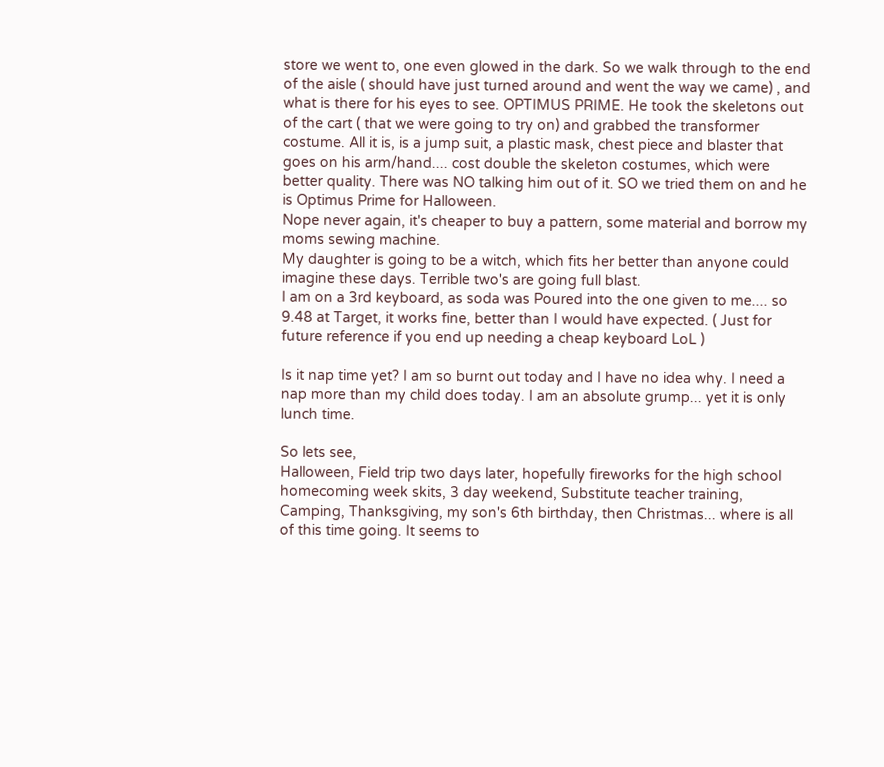store we went to, one even glowed in the dark. So we walk through to the end of the aisle ( should have just turned around and went the way we came) , and what is there for his eyes to see. OPTIMUS PRIME. He took the skeletons out of the cart ( that we were going to try on) and grabbed the transformer costume. All it is, is a jump suit, a plastic mask, chest piece and blaster that goes on his arm/hand.... cost double the skeleton costumes, which were better quality. There was NO talking him out of it. SO we tried them on and he is Optimus Prime for Halloween.
Nope never again, it's cheaper to buy a pattern, some material and borrow my moms sewing machine.
My daughter is going to be a witch, which fits her better than anyone could imagine these days. Terrible two's are going full blast.
I am on a 3rd keyboard, as soda was Poured into the one given to me.... so 9.48 at Target, it works fine, better than I would have expected. ( Just for future reference if you end up needing a cheap keyboard LoL )

Is it nap time yet? I am so burnt out today and I have no idea why. I need a nap more than my child does today. I am an absolute grump... yet it is only lunch time.

So lets see,
Halloween, Field trip two days later, hopefully fireworks for the high school homecoming week skits, 3 day weekend, Substitute teacher training, Camping, Thanksgiving, my son's 6th birthday, then Christmas... where is all of this time going. It seems to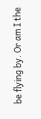be flying by. Or am I the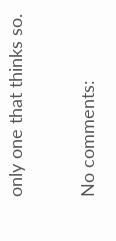only one that thinks so.

No comments: